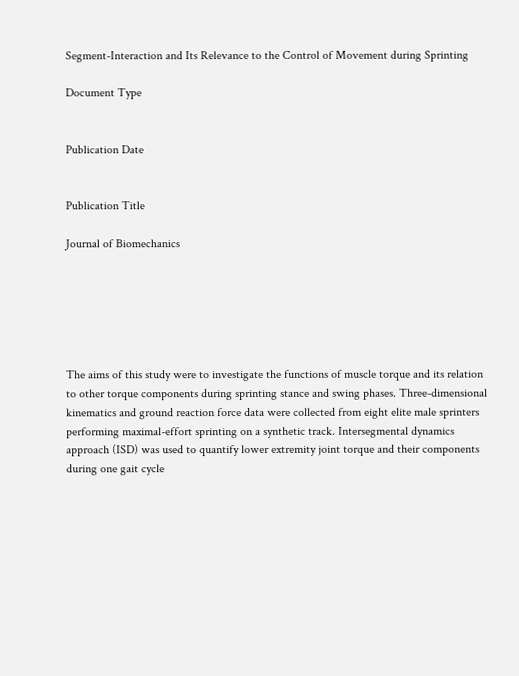Segment-Interaction and Its Relevance to the Control of Movement during Sprinting

Document Type


Publication Date


Publication Title

Journal of Biomechanics






The aims of this study were to investigate the functions of muscle torque and its relation to other torque components during sprinting stance and swing phases. Three-dimensional kinematics and ground reaction force data were collected from eight elite male sprinters performing maximal-effort sprinting on a synthetic track. Intersegmental dynamics approach (ISD) was used to quantify lower extremity joint torque and their components during one gait cycle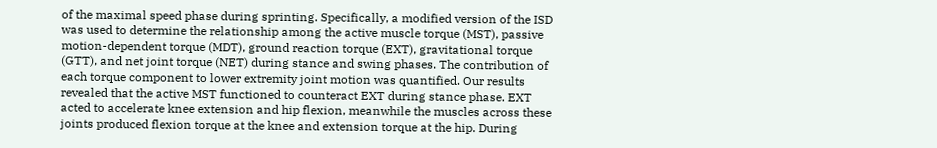of the maximal speed phase during sprinting. Specifically, a modified version of the ISD was used to determine the relationship among the active muscle torque (MST), passive motion-dependent torque (MDT), ground reaction torque (EXT), gravitational torque (GTT), and net joint torque (NET) during stance and swing phases. The contribution of each torque component to lower extremity joint motion was quantified. Our results revealed that the active MST functioned to counteract EXT during stance phase. EXT acted to accelerate knee extension and hip flexion, meanwhile the muscles across these joints produced flexion torque at the knee and extension torque at the hip. During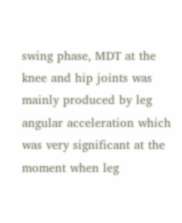swing phase, MDT at the knee and hip joints was mainly produced by leg angular acceleration which was very significant at the moment when leg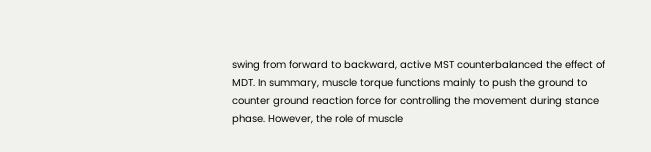swing from forward to backward, active MST counterbalanced the effect of MDT. In summary, muscle torque functions mainly to push the ground to counter ground reaction force for controlling the movement during stance phase. However, the role of muscle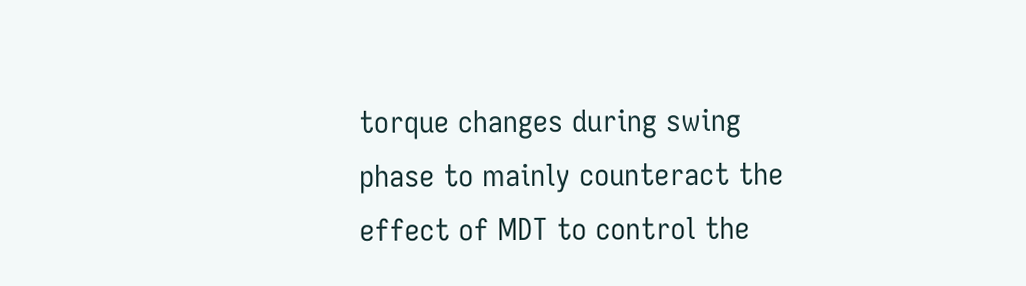torque changes during swing phase to mainly counteract the effect of MDT to control the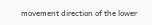movement direction of the lower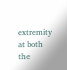extremity at both the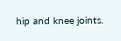hip and knee joints.